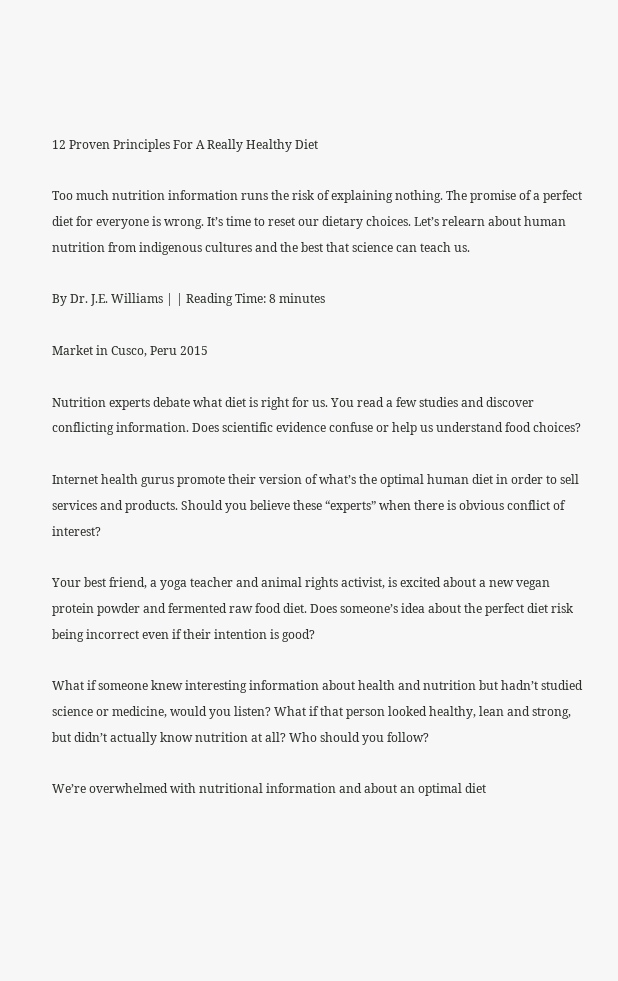12 Proven Principles For A Really Healthy Diet

Too much nutrition information runs the risk of explaining nothing. The promise of a perfect diet for everyone is wrong. It’s time to reset our dietary choices. Let’s relearn about human nutrition from indigenous cultures and the best that science can teach us.

By Dr. J.E. Williams | | Reading Time: 8 minutes

Market in Cusco, Peru 2015

Nutrition experts debate what diet is right for us. You read a few studies and discover conflicting information. Does scientific evidence confuse or help us understand food choices?

Internet health gurus promote their version of what’s the optimal human diet in order to sell services and products. Should you believe these “experts” when there is obvious conflict of interest?

Your best friend, a yoga teacher and animal rights activist, is excited about a new vegan protein powder and fermented raw food diet. Does someone’s idea about the perfect diet risk being incorrect even if their intention is good?

What if someone knew interesting information about health and nutrition but hadn’t studied science or medicine, would you listen? What if that person looked healthy, lean and strong, but didn’t actually know nutrition at all? Who should you follow?

We’re overwhelmed with nutritional information and about an optimal diet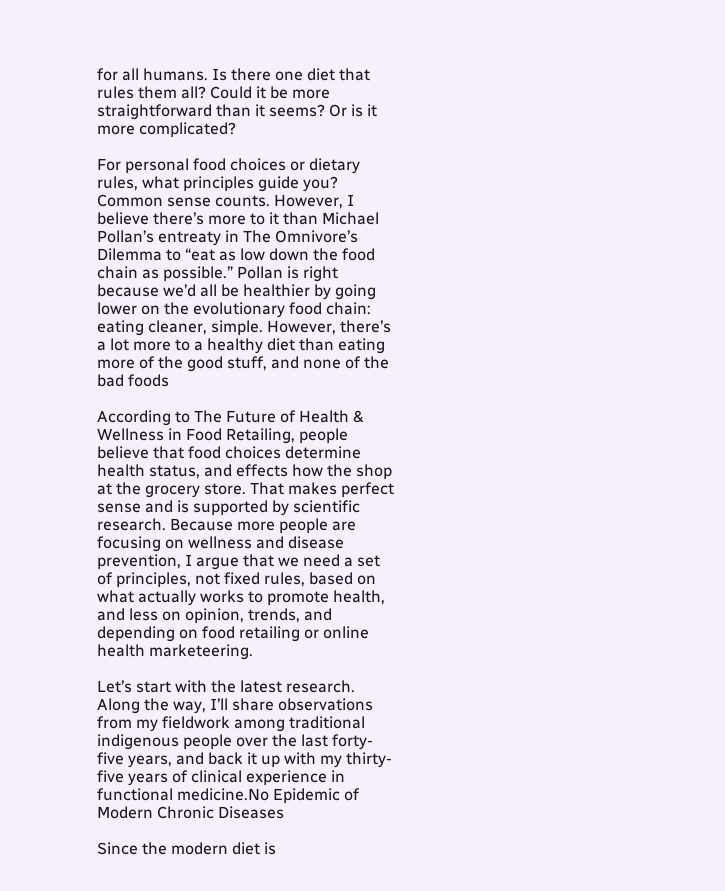for all humans. Is there one diet that rules them all? Could it be more straightforward than it seems? Or is it more complicated?

For personal food choices or dietary rules, what principles guide you? Common sense counts. However, I believe there’s more to it than Michael Pollan’s entreaty in The Omnivore’s Dilemma to “eat as low down the food chain as possible.” Pollan is right because we’d all be healthier by going lower on the evolutionary food chain: eating cleaner, simple. However, there’s a lot more to a healthy diet than eating more of the good stuff, and none of the bad foods

According to The Future of Health & Wellness in Food Retailing, people believe that food choices determine health status, and effects how the shop at the grocery store. That makes perfect sense and is supported by scientific research. Because more people are focusing on wellness and disease prevention, I argue that we need a set of principles, not fixed rules, based on what actually works to promote health, and less on opinion, trends, and depending on food retailing or online health marketeering.

Let’s start with the latest research. Along the way, I’ll share observations from my fieldwork among traditional indigenous people over the last forty-five years, and back it up with my thirty-five years of clinical experience in functional medicine.No Epidemic of Modern Chronic Diseases

Since the modern diet is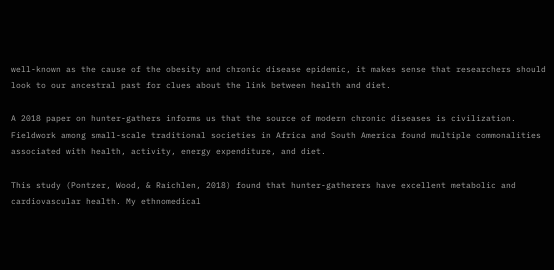well-known as the cause of the obesity and chronic disease epidemic, it makes sense that researchers should look to our ancestral past for clues about the link between health and diet.

A 2018 paper on hunter-gathers informs us that the source of modern chronic diseases is civilization. Fieldwork among small-scale traditional societies in Africa and South America found multiple commonalities associated with health, activity, energy expenditure, and diet.

This study (Pontzer, Wood, & Raichlen, 2018) found that hunter-gatherers have excellent metabolic and cardiovascular health. My ethnomedical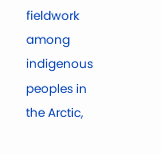fieldwork among indigenous peoples in the Arctic,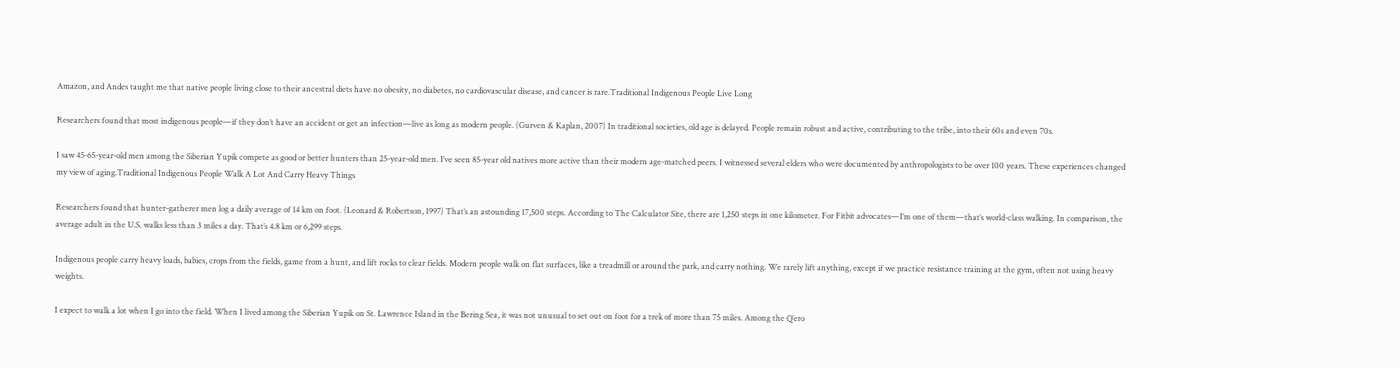Amazon, and Andes taught me that native people living close to their ancestral diets have no obesity, no diabetes, no cardiovascular disease, and cancer is rare.Traditional Indigenous People Live Long

Researchers found that most indigenous people—if they don’t have an accident or get an infection—live as long as modern people. (Gurven & Kaplan, 2007) In traditional societies, old age is delayed. People remain robust and active, contributing to the tribe, into their 60s and even 70s.

I saw 45-65-year-old men among the Siberian Yupik compete as good or better hunters than 25-year-old men. I’ve seen 85-year old natives more active than their modern age-matched peers. I witnessed several elders who were documented by anthropologists to be over 100 years. These experiences changed my view of aging.Traditional Indigenous People Walk A Lot And Carry Heavy Things

Researchers found that hunter-gatherer men log a daily average of 14 km on foot. (Leonard & Robertson, 1997) That’s an astounding 17,500 steps. According to The Calculator Site, there are 1,250 steps in one kilometer. For Fitbit advocates—I’m one of them—that’s world-class walking. In comparison, the average adult in the U.S. walks less than 3 miles a day. That’s 4.8 km or 6,299 steps.

Indigenous people carry heavy loads, babies, crops from the fields, game from a hunt, and lift rocks to clear fields. Modern people walk on flat surfaces, like a treadmill or around the park, and carry nothing. We rarely lift anything, except if we practice resistance training at the gym, often not using heavy weights.

I expect to walk a lot when I go into the field. When I lived among the Siberian Yupik on St. Lawrence Island in the Bering Sea, it was not unusual to set out on foot for a trek of more than 75 miles. Among the Q’ero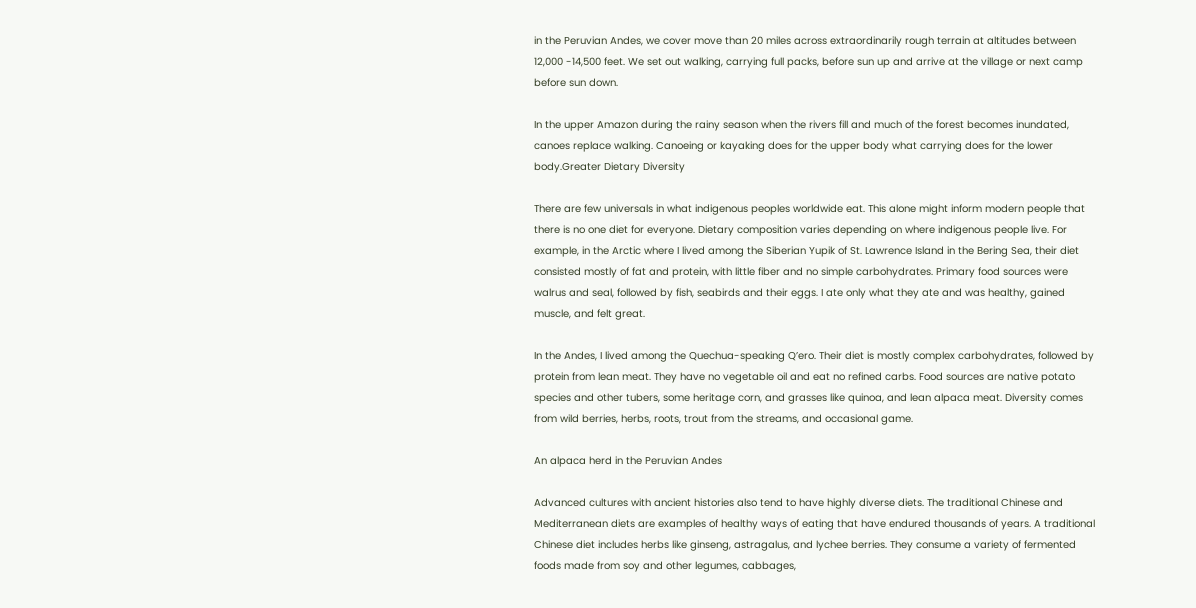in the Peruvian Andes, we cover move than 20 miles across extraordinarily rough terrain at altitudes between 12,000 -14,500 feet. We set out walking, carrying full packs, before sun up and arrive at the village or next camp before sun down.

In the upper Amazon during the rainy season when the rivers fill and much of the forest becomes inundated, canoes replace walking. Canoeing or kayaking does for the upper body what carrying does for the lower body.Greater Dietary Diversity

There are few universals in what indigenous peoples worldwide eat. This alone might inform modern people that there is no one diet for everyone. Dietary composition varies depending on where indigenous people live. For example, in the Arctic where I lived among the Siberian Yupik of St. Lawrence Island in the Bering Sea, their diet consisted mostly of fat and protein, with little fiber and no simple carbohydrates. Primary food sources were walrus and seal, followed by fish, seabirds and their eggs. I ate only what they ate and was healthy, gained muscle, and felt great.

In the Andes, I lived among the Quechua-speaking Q’ero. Their diet is mostly complex carbohydrates, followed by protein from lean meat. They have no vegetable oil and eat no refined carbs. Food sources are native potato species and other tubers, some heritage corn, and grasses like quinoa, and lean alpaca meat. Diversity comes from wild berries, herbs, roots, trout from the streams, and occasional game.

An alpaca herd in the Peruvian Andes

Advanced cultures with ancient histories also tend to have highly diverse diets. The traditional Chinese and Mediterranean diets are examples of healthy ways of eating that have endured thousands of years. A traditional Chinese diet includes herbs like ginseng, astragalus, and lychee berries. They consume a variety of fermented foods made from soy and other legumes, cabbages,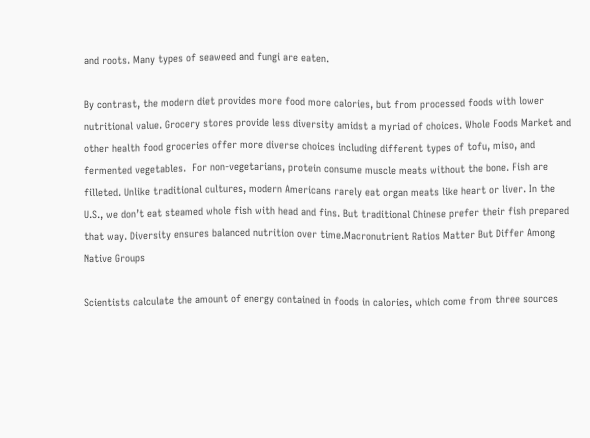and roots. Many types of seaweed and fungi are eaten.

By contrast, the modern diet provides more food more calories, but from processed foods with lower nutritional value. Grocery stores provide less diversity amidst a myriad of choices. Whole Foods Market and other health food groceries offer more diverse choices including different types of tofu, miso, and fermented vegetables.  For non-vegetarians, protein consume muscle meats without the bone. Fish are filleted. Unlike traditional cultures, modern Americans rarely eat organ meats like heart or liver. In the U.S., we don’t eat steamed whole fish with head and fins. But traditional Chinese prefer their fish prepared that way. Diversity ensures balanced nutrition over time.Macronutrient Ratios Matter But Differ Among Native Groups

Scientists calculate the amount of energy contained in foods in calories, which come from three sources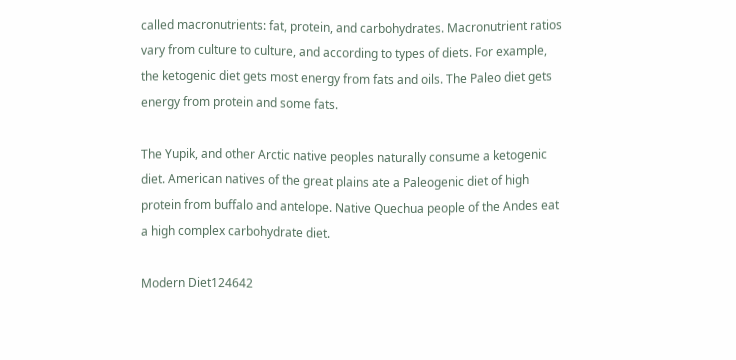called macronutrients: fat, protein, and carbohydrates. Macronutrient ratios vary from culture to culture, and according to types of diets. For example, the ketogenic diet gets most energy from fats and oils. The Paleo diet gets energy from protein and some fats.

The Yupik, and other Arctic native peoples naturally consume a ketogenic diet. American natives of the great plains ate a Paleogenic diet of high protein from buffalo and antelope. Native Quechua people of the Andes eat a high complex carbohydrate diet.

Modern Diet124642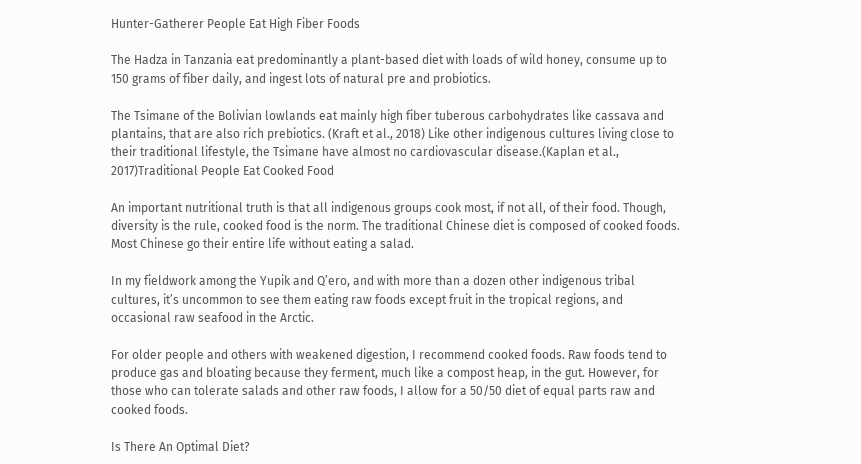Hunter-Gatherer People Eat High Fiber Foods

The Hadza in Tanzania eat predominantly a plant-based diet with loads of wild honey, consume up to 150 grams of fiber daily, and ingest lots of natural pre and probiotics.

The Tsimane of the Bolivian lowlands eat mainly high fiber tuberous carbohydrates like cassava and plantains, that are also rich prebiotics. (Kraft et al., 2018) Like other indigenous cultures living close to their traditional lifestyle, the Tsimane have almost no cardiovascular disease.(Kaplan et al., 2017)Traditional People Eat Cooked Food

An important nutritional truth is that all indigenous groups cook most, if not all, of their food. Though, diversity is the rule, cooked food is the norm. The traditional Chinese diet is composed of cooked foods. Most Chinese go their entire life without eating a salad.

In my fieldwork among the Yupik and Q’ero, and with more than a dozen other indigenous tribal cultures, it’s uncommon to see them eating raw foods except fruit in the tropical regions, and occasional raw seafood in the Arctic.

For older people and others with weakened digestion, I recommend cooked foods. Raw foods tend to produce gas and bloating because they ferment, much like a compost heap, in the gut. However, for those who can tolerate salads and other raw foods, I allow for a 50/50 diet of equal parts raw and cooked foods.

Is There An Optimal Diet?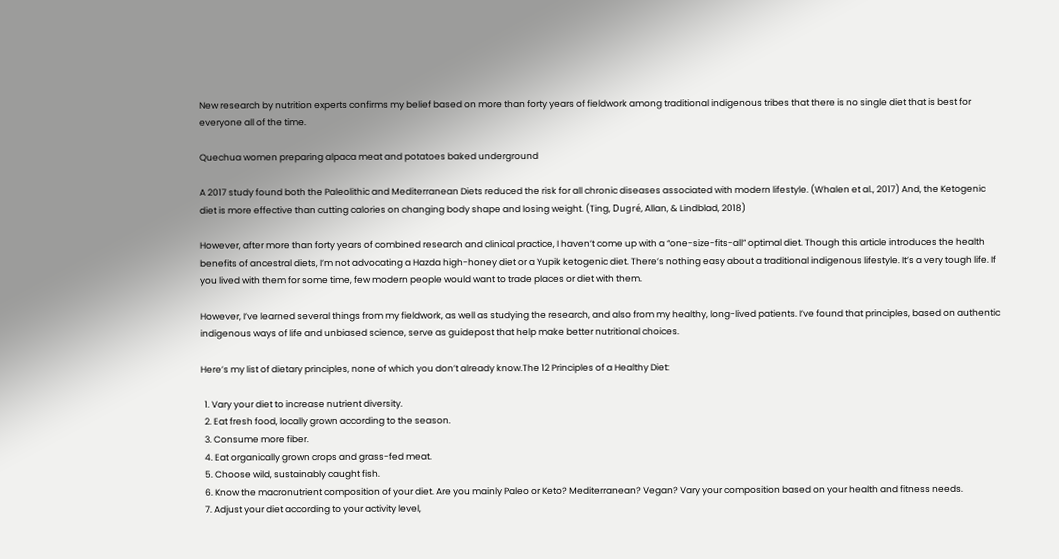New research by nutrition experts confirms my belief based on more than forty years of fieldwork among traditional indigenous tribes that there is no single diet that is best for everyone all of the time.

Quechua women preparing alpaca meat and potatoes baked underground

A 2017 study found both the Paleolithic and Mediterranean Diets reduced the risk for all chronic diseases associated with modern lifestyle. (Whalen et al., 2017) And, the Ketogenic diet is more effective than cutting calories on changing body shape and losing weight. (Ting, Dugré, Allan, & Lindblad, 2018)

However, after more than forty years of combined research and clinical practice, I haven’t come up with a “one-size-fits-all” optimal diet. Though this article introduces the health benefits of ancestral diets, I’m not advocating a Hazda high-honey diet or a Yupik ketogenic diet. There’s nothing easy about a traditional indigenous lifestyle. It’s a very tough life. If you lived with them for some time, few modern people would want to trade places or diet with them.

However, I’ve learned several things from my fieldwork, as well as studying the research, and also from my healthy, long-lived patients. I’ve found that principles, based on authentic indigenous ways of life and unbiased science, serve as guidepost that help make better nutritional choices.

Here’s my list of dietary principles, none of which you don’t already know.The 12 Principles of a Healthy Diet:

  1. Vary your diet to increase nutrient diversity.
  2. Eat fresh food, locally grown according to the season.
  3. Consume more fiber.
  4. Eat organically grown crops and grass-fed meat.
  5. Choose wild, sustainably caught fish.
  6. Know the macronutrient composition of your diet. Are you mainly Paleo or Keto? Mediterranean? Vegan? Vary your composition based on your health and fitness needs.
  7. Adjust your diet according to your activity level,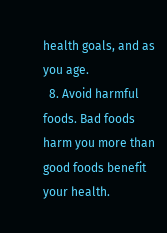health goals, and as you age.
  8. Avoid harmful foods. Bad foods harm you more than good foods benefit your health.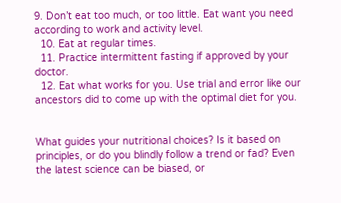9. Don’t eat too much, or too little. Eat want you need according to work and activity level.
  10. Eat at regular times.
  11. Practice intermittent fasting if approved by your doctor.
  12. Eat what works for you. Use trial and error like our ancestors did to come up with the optimal diet for you.


What guides your nutritional choices? Is it based on principles, or do you blindly follow a trend or fad? Even the latest science can be biased, or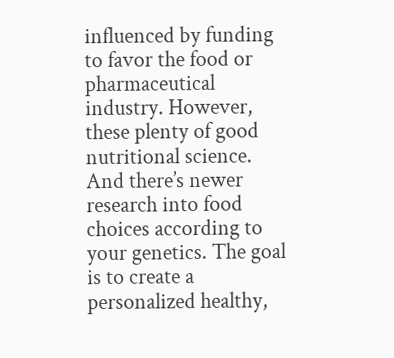influenced by funding to favor the food or pharmaceutical industry. However, these plenty of good nutritional science. And there’s newer research into food choices according to your genetics. The goal is to create a personalized healthy,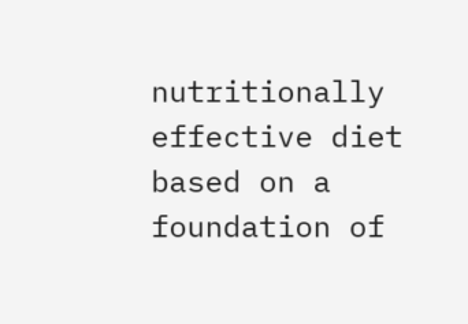nutritionally effective diet based on a foundation of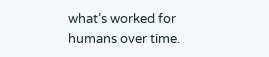what’s worked for humans over time.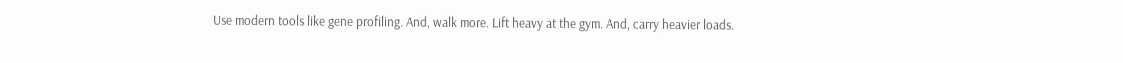Use modern tools like gene profiling. And, walk more. Lift heavy at the gym. And, carry heavier loads.